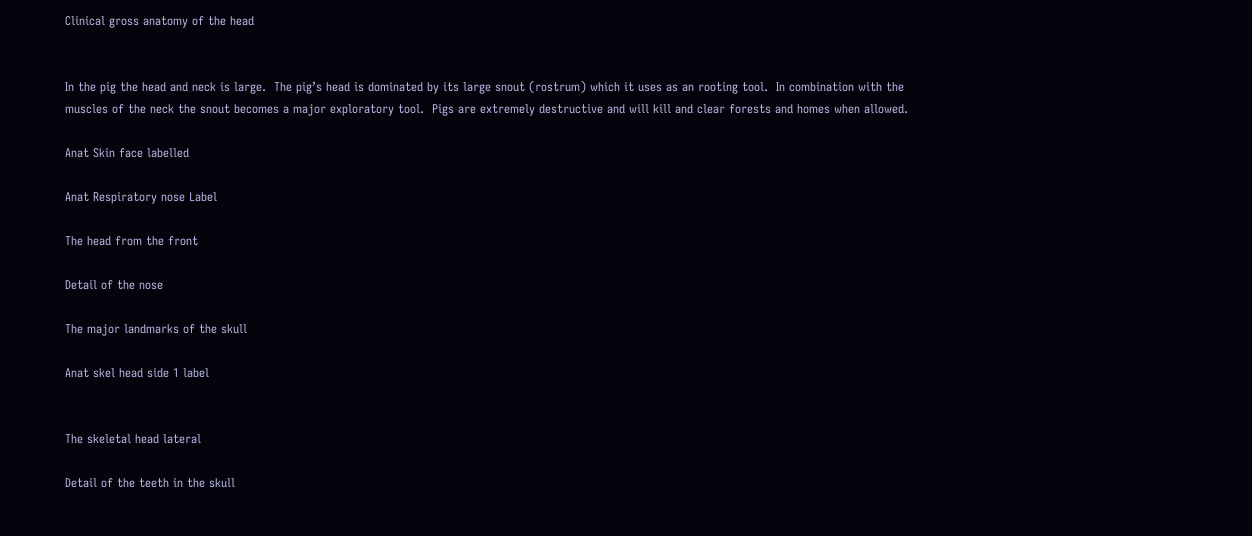Clinical gross anatomy of the head


In the pig the head and neck is large.  The pig’s head is dominated by its large snout (rostrum) which it uses as an rooting tool.  In combination with the muscles of the neck the snout becomes a major exploratory tool.  Pigs are extremely destructive and will kill and clear forests and homes when allowed.

Anat Skin face labelled

Anat Respiratory nose Label

The head from the front

Detail of the nose

The major landmarks of the skull

Anat skel head side 1 label


The skeletal head lateral

Detail of the teeth in the skull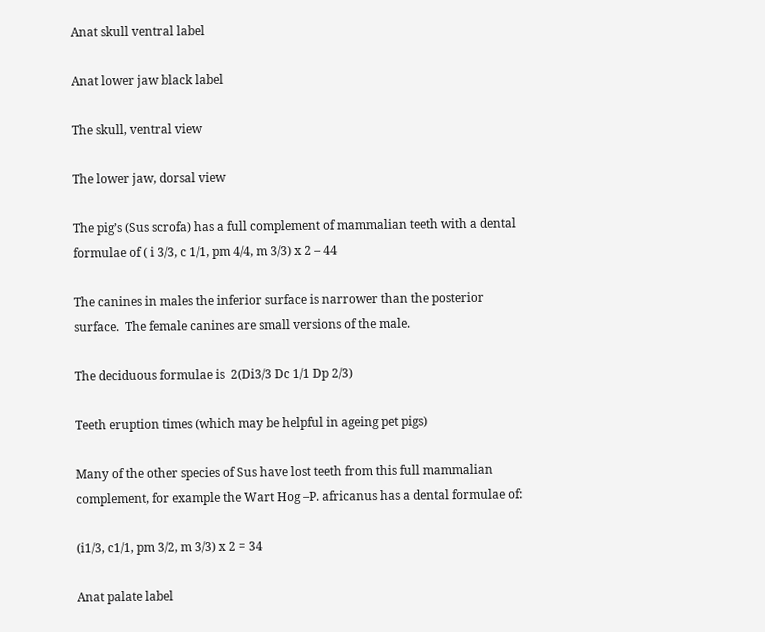Anat skull ventral label

Anat lower jaw black label

The skull, ventral view

The lower jaw, dorsal view

The pig’s (Sus scrofa) has a full complement of mammalian teeth with a dental formulae of ( i 3/3, c 1/1, pm 4/4, m 3/3) x 2 – 44

The canines in males the inferior surface is narrower than the posterior surface.  The female canines are small versions of the male.

The deciduous formulae is  2(Di3/3 Dc 1/1 Dp 2/3)

Teeth eruption times (which may be helpful in ageing pet pigs)

Many of the other species of Sus have lost teeth from this full mammalian complement, for example the Wart Hog –P. africanus has a dental formulae of:

(i1/3, c1/1, pm 3/2, m 3/3) x 2 = 34

Anat palate label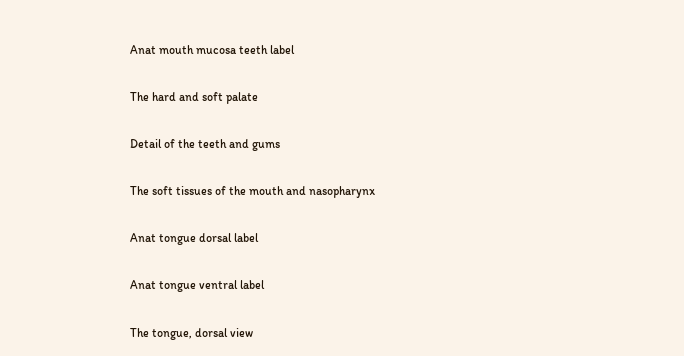Anat mouth mucosa teeth label

The hard and soft palate

Detail of the teeth and gums

The soft tissues of the mouth and nasopharynx

Anat tongue dorsal label

Anat tongue ventral label

The tongue, dorsal view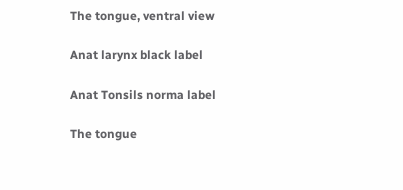The tongue, ventral view

Anat larynx black label

Anat Tonsils norma label

The tongue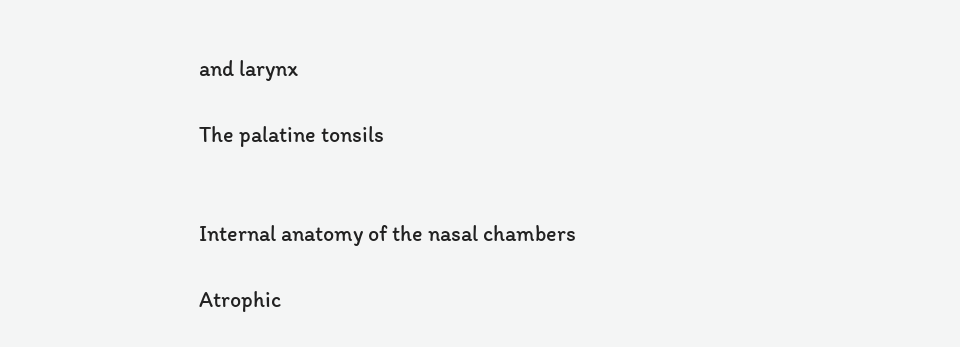and larynx

The palatine tonsils


Internal anatomy of the nasal chambers

Atrophic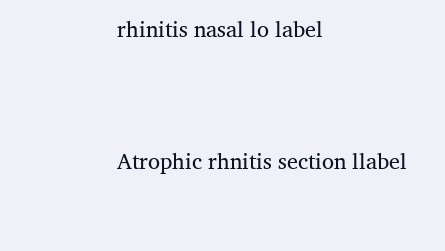rhinitis nasal lo label




Atrophic rhnitis section llabel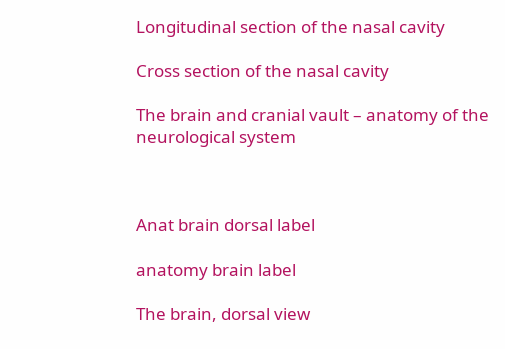Longitudinal section of the nasal cavity

Cross section of the nasal cavity

The brain and cranial vault – anatomy of the neurological system



Anat brain dorsal label

anatomy brain label

The brain, dorsal view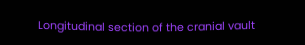Longitudinal section of the cranial vault